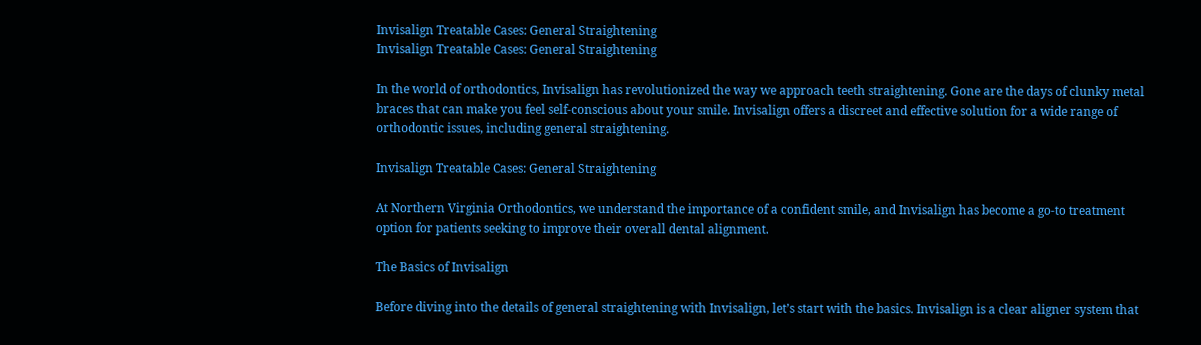Invisalign Treatable Cases: General Straightening
Invisalign Treatable Cases: General Straightening

In the world of orthodontics, Invisalign has revolutionized the way we approach teeth straightening. Gone are the days of clunky metal braces that can make you feel self-conscious about your smile. Invisalign offers a discreet and effective solution for a wide range of orthodontic issues, including general straightening.

Invisalign Treatable Cases: General Straightening

At Northern Virginia Orthodontics, we understand the importance of a confident smile, and Invisalign has become a go-to treatment option for patients seeking to improve their overall dental alignment.

The Basics of Invisalign

Before diving into the details of general straightening with Invisalign, let’s start with the basics. Invisalign is a clear aligner system that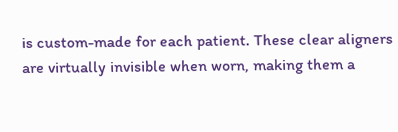is custom-made for each patient. These clear aligners are virtually invisible when worn, making them a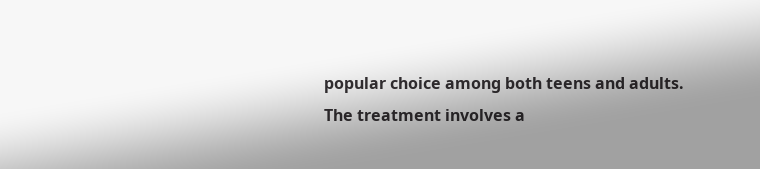popular choice among both teens and adults. The treatment involves a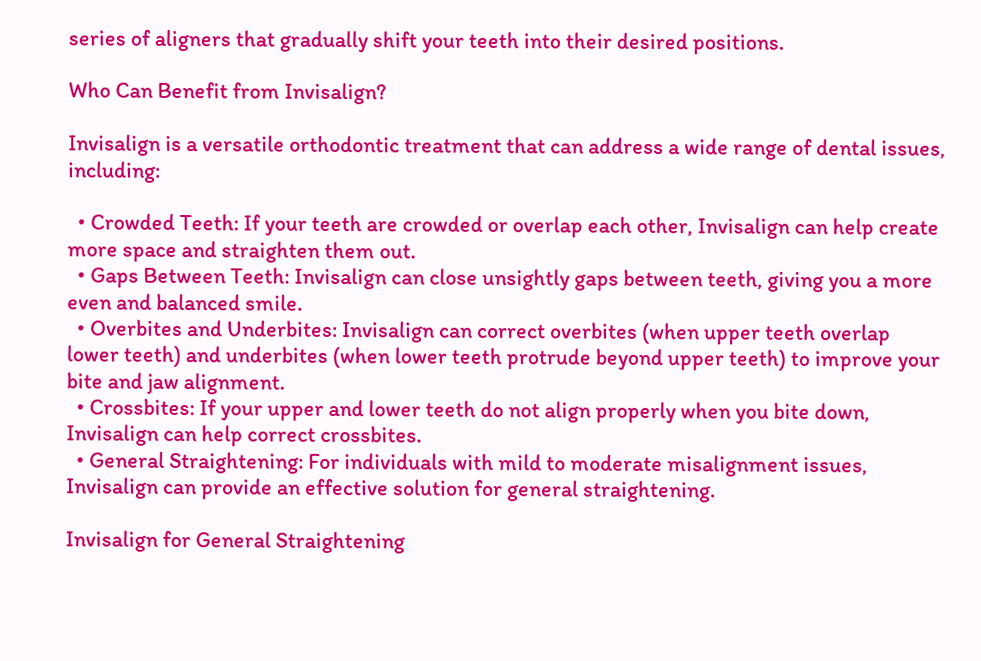series of aligners that gradually shift your teeth into their desired positions.

Who Can Benefit from Invisalign?

Invisalign is a versatile orthodontic treatment that can address a wide range of dental issues, including:

  • Crowded Teeth: If your teeth are crowded or overlap each other, Invisalign can help create more space and straighten them out.
  • Gaps Between Teeth: Invisalign can close unsightly gaps between teeth, giving you a more even and balanced smile.
  • Overbites and Underbites: Invisalign can correct overbites (when upper teeth overlap lower teeth) and underbites (when lower teeth protrude beyond upper teeth) to improve your bite and jaw alignment.
  • Crossbites: If your upper and lower teeth do not align properly when you bite down, Invisalign can help correct crossbites.
  • General Straightening: For individuals with mild to moderate misalignment issues, Invisalign can provide an effective solution for general straightening.

Invisalign for General Straightening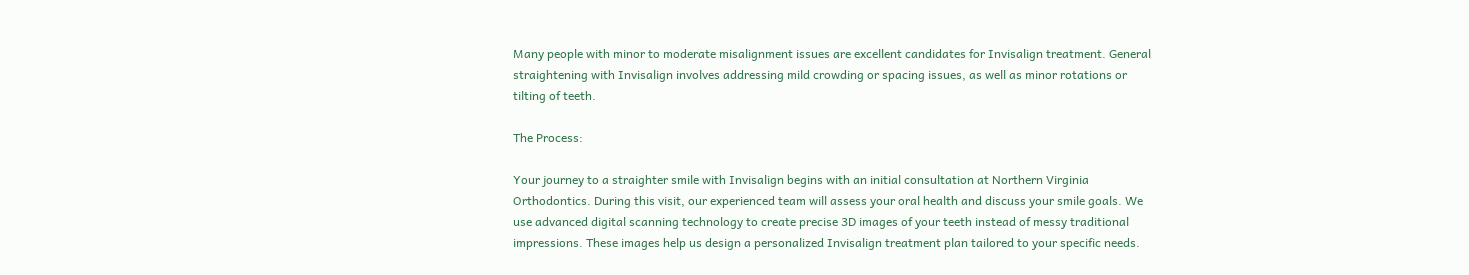Many people with minor to moderate misalignment issues are excellent candidates for Invisalign treatment. General straightening with Invisalign involves addressing mild crowding or spacing issues, as well as minor rotations or tilting of teeth.

The Process:

Your journey to a straighter smile with Invisalign begins with an initial consultation at Northern Virginia Orthodontics. During this visit, our experienced team will assess your oral health and discuss your smile goals. We use advanced digital scanning technology to create precise 3D images of your teeth instead of messy traditional impressions. These images help us design a personalized Invisalign treatment plan tailored to your specific needs.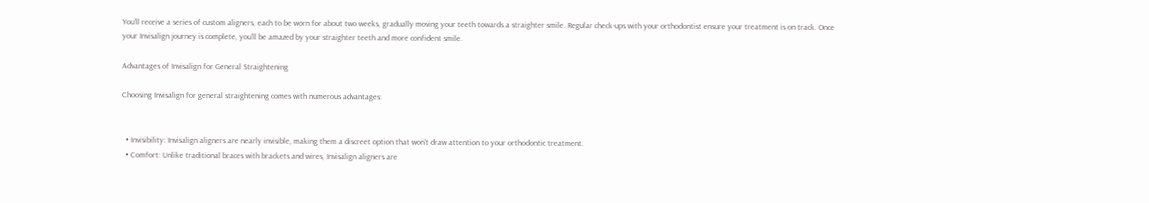You’ll receive a series of custom aligners, each to be worn for about two weeks, gradually moving your teeth towards a straighter smile. Regular check-ups with your orthodontist ensure your treatment is on track. Once your Invisalign journey is complete, you’ll be amazed by your straighter teeth and more confident smile.

Advantages of Invisalign for General Straightening

Choosing Invisalign for general straightening comes with numerous advantages:


  • Invisibility: Invisalign aligners are nearly invisible, making them a discreet option that won’t draw attention to your orthodontic treatment.
  • Comfort: Unlike traditional braces with brackets and wires, Invisalign aligners are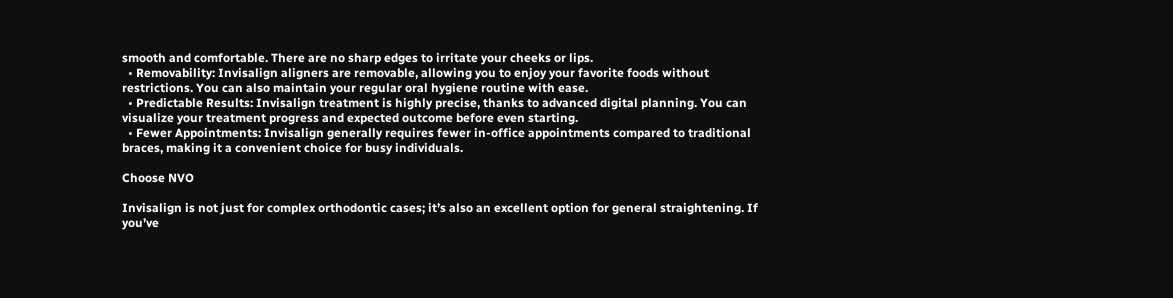smooth and comfortable. There are no sharp edges to irritate your cheeks or lips.
  • Removability: Invisalign aligners are removable, allowing you to enjoy your favorite foods without restrictions. You can also maintain your regular oral hygiene routine with ease.
  • Predictable Results: Invisalign treatment is highly precise, thanks to advanced digital planning. You can visualize your treatment progress and expected outcome before even starting.
  • Fewer Appointments: Invisalign generally requires fewer in-office appointments compared to traditional braces, making it a convenient choice for busy individuals.

Choose NVO

Invisalign is not just for complex orthodontic cases; it’s also an excellent option for general straightening. If you’ve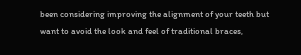been considering improving the alignment of your teeth but want to avoid the look and feel of traditional braces,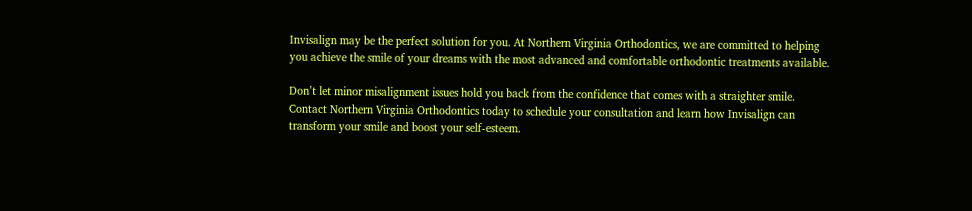Invisalign may be the perfect solution for you. At Northern Virginia Orthodontics, we are committed to helping you achieve the smile of your dreams with the most advanced and comfortable orthodontic treatments available.

Don’t let minor misalignment issues hold you back from the confidence that comes with a straighter smile. Contact Northern Virginia Orthodontics today to schedule your consultation and learn how Invisalign can transform your smile and boost your self-esteem.